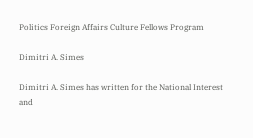Politics Foreign Affairs Culture Fellows Program

Dimitri A. Simes

Dimitri A. Simes has written for the National Interest and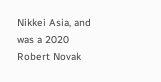Nikkei Asia, and was a 2020 Robert Novak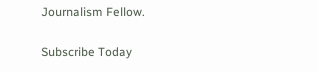Journalism Fellow.

Subscribe Today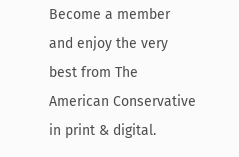Become a member and enjoy the very best from The American Conservative in print & digital.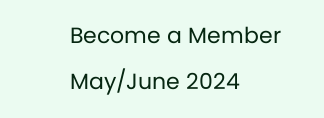Become a Member
May/June 2024